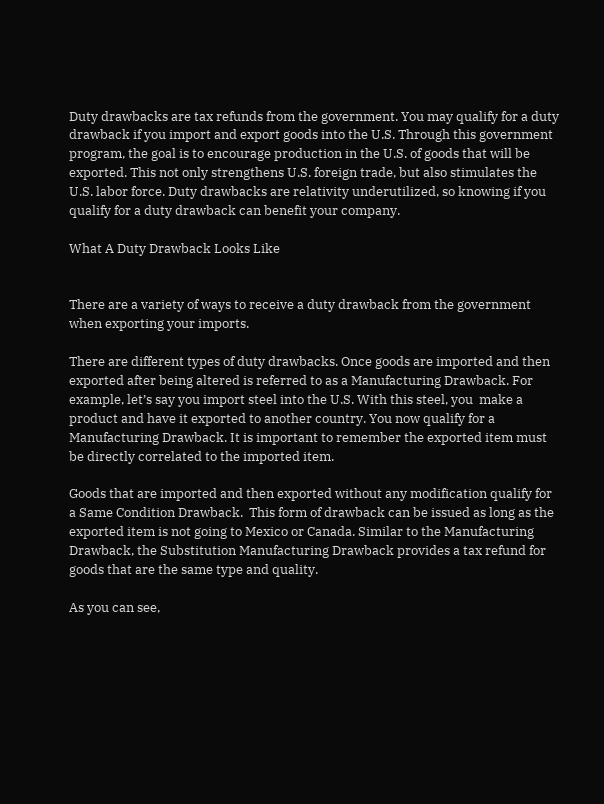Duty drawbacks are tax refunds from the government. You may qualify for a duty drawback if you import and export goods into the U.S. Through this government program, the goal is to encourage production in the U.S. of goods that will be exported. This not only strengthens U.S. foreign trade, but also stimulates the U.S. labor force. Duty drawbacks are relativity underutilized, so knowing if you qualify for a duty drawback can benefit your company.

What A Duty Drawback Looks Like


There are a variety of ways to receive a duty drawback from the government when exporting your imports.

There are different types of duty drawbacks. Once goods are imported and then exported after being altered is referred to as a Manufacturing Drawback. For example, let’s say you import steel into the U.S. With this steel, you  make a product and have it exported to another country. You now qualify for a Manufacturing Drawback. It is important to remember the exported item must be directly correlated to the imported item.

Goods that are imported and then exported without any modification qualify for a Same Condition Drawback.  This form of drawback can be issued as long as the exported item is not going to Mexico or Canada. Similar to the Manufacturing Drawback, the Substitution Manufacturing Drawback provides a tax refund for goods that are the same type and quality.

As you can see,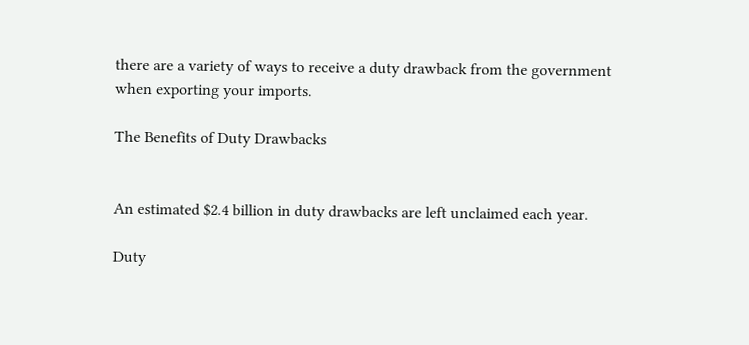there are a variety of ways to receive a duty drawback from the government when exporting your imports.

The Benefits of Duty Drawbacks


An estimated $2.4 billion in duty drawbacks are left unclaimed each year.

Duty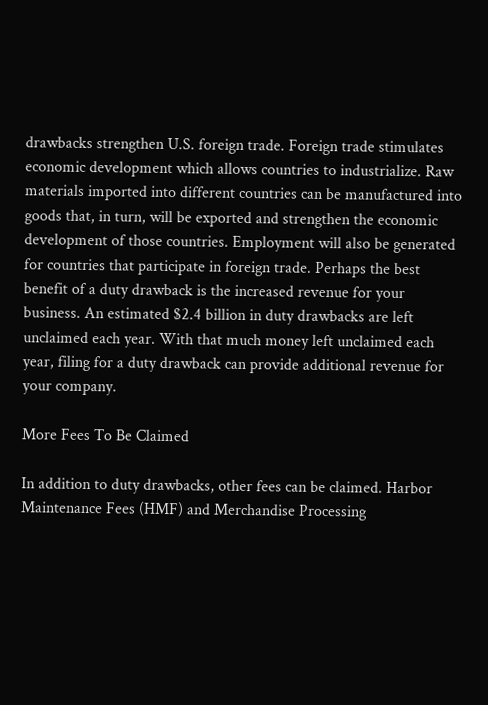drawbacks strengthen U.S. foreign trade. Foreign trade stimulates economic development which allows countries to industrialize. Raw materials imported into different countries can be manufactured into goods that, in turn, will be exported and strengthen the economic development of those countries. Employment will also be generated for countries that participate in foreign trade. Perhaps the best benefit of a duty drawback is the increased revenue for your business. An estimated $2.4 billion in duty drawbacks are left unclaimed each year. With that much money left unclaimed each year, filing for a duty drawback can provide additional revenue for your company.

More Fees To Be Claimed

In addition to duty drawbacks, other fees can be claimed. Harbor Maintenance Fees (HMF) and Merchandise Processing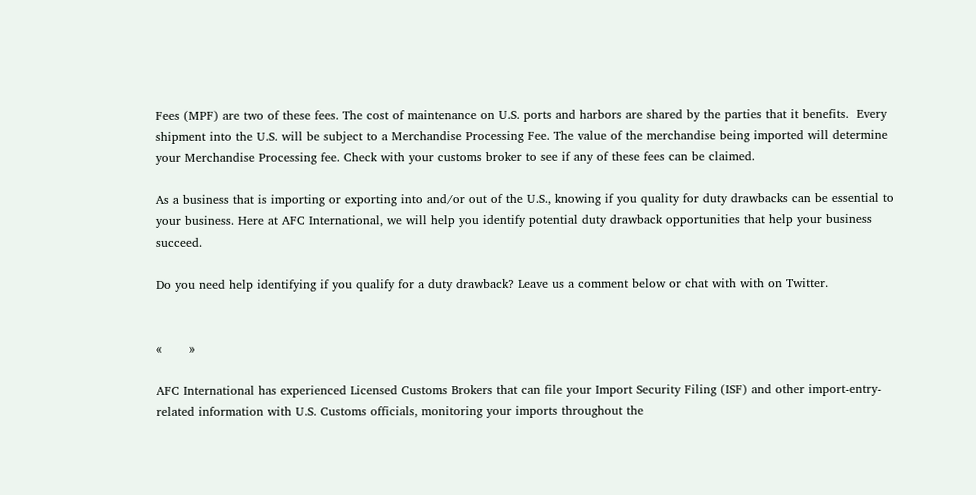Fees (MPF) are two of these fees. The cost of maintenance on U.S. ports and harbors are shared by the parties that it benefits.  Every shipment into the U.S. will be subject to a Merchandise Processing Fee. The value of the merchandise being imported will determine your Merchandise Processing fee. Check with your customs broker to see if any of these fees can be claimed.

As a business that is importing or exporting into and/or out of the U.S., knowing if you quality for duty drawbacks can be essential to your business. Here at AFC International, we will help you identify potential duty drawback opportunities that help your business succeed.

Do you need help identifying if you qualify for a duty drawback? Leave us a comment below or chat with with on Twitter.


«       »

AFC International has experienced Licensed Customs Brokers that can file your Import Security Filing (ISF) and other import-entry-related information with U.S. Customs officials, monitoring your imports throughout the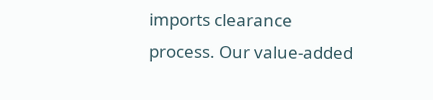imports clearance process. Our value-added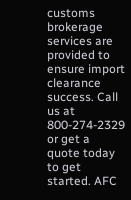customs brokerage services are provided to ensure import clearance success. Call us at 800-274-2329 or get a quote today to get started. AFC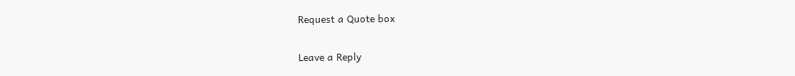Request a Quote box

Leave a Reply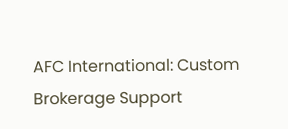AFC International: Custom Brokerage Support